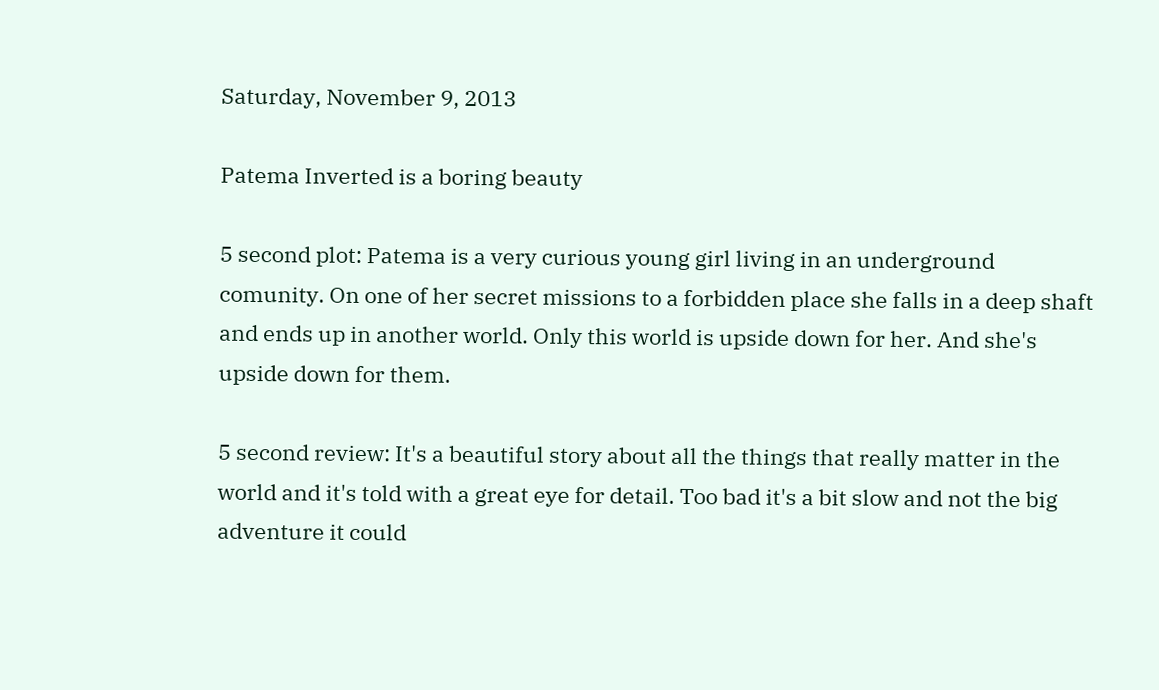Saturday, November 9, 2013

Patema Inverted is a boring beauty

5 second plot: Patema is a very curious young girl living in an underground comunity. On one of her secret missions to a forbidden place she falls in a deep shaft and ends up in another world. Only this world is upside down for her. And she's upside down for them.

5 second review: It's a beautiful story about all the things that really matter in the world and it's told with a great eye for detail. Too bad it's a bit slow and not the big adventure it could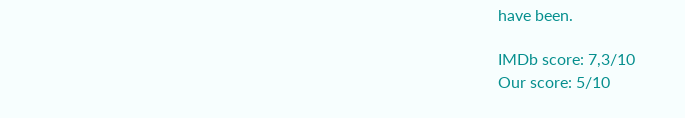have been.

IMDb score: 7,3/10
Our score: 5/10